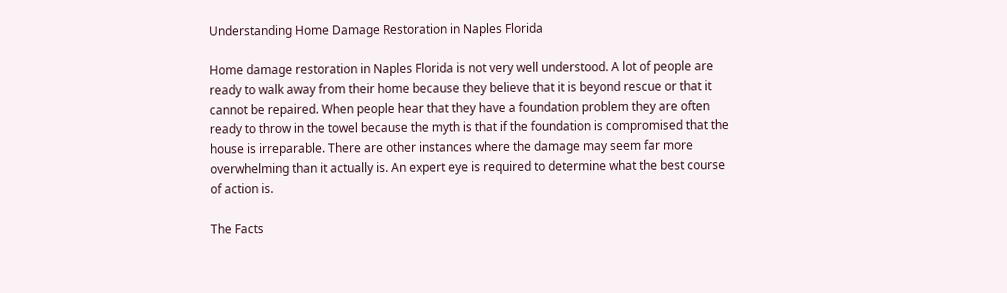Understanding Home Damage Restoration in Naples Florida

Home damage restoration in Naples Florida is not very well understood. A lot of people are ready to walk away from their home because they believe that it is beyond rescue or that it cannot be repaired. When people hear that they have a foundation problem they are often ready to throw in the towel because the myth is that if the foundation is compromised that the house is irreparable. There are other instances where the damage may seem far more overwhelming than it actually is. An expert eye is required to determine what the best course of action is.

The Facts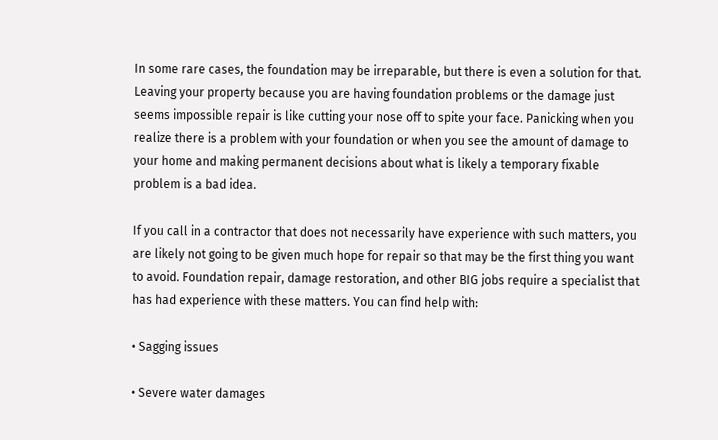In some rare cases, the foundation may be irreparable, but there is even a solution for that. Leaving your property because you are having foundation problems or the damage just seems impossible repair is like cutting your nose off to spite your face. Panicking when you realize there is a problem with your foundation or when you see the amount of damage to your home and making permanent decisions about what is likely a temporary fixable problem is a bad idea.

If you call in a contractor that does not necessarily have experience with such matters, you are likely not going to be given much hope for repair so that may be the first thing you want to avoid. Foundation repair, damage restoration, and other BIG jobs require a specialist that has had experience with these matters. You can find help with:

• Sagging issues

• Severe water damages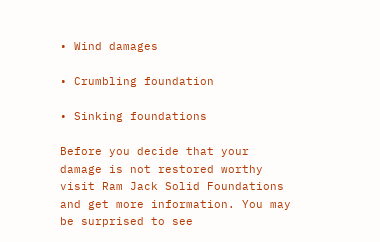• Wind damages

• Crumbling foundation

• Sinking foundations

Before you decide that your damage is not restored worthy visit Ram Jack Solid Foundations and get more information. You may be surprised to see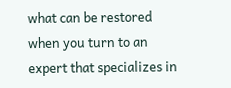what can be restored when you turn to an expert that specializes in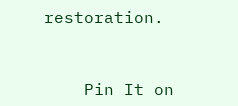restoration.


    Pin It on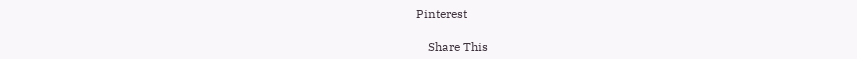Pinterest

    Share This